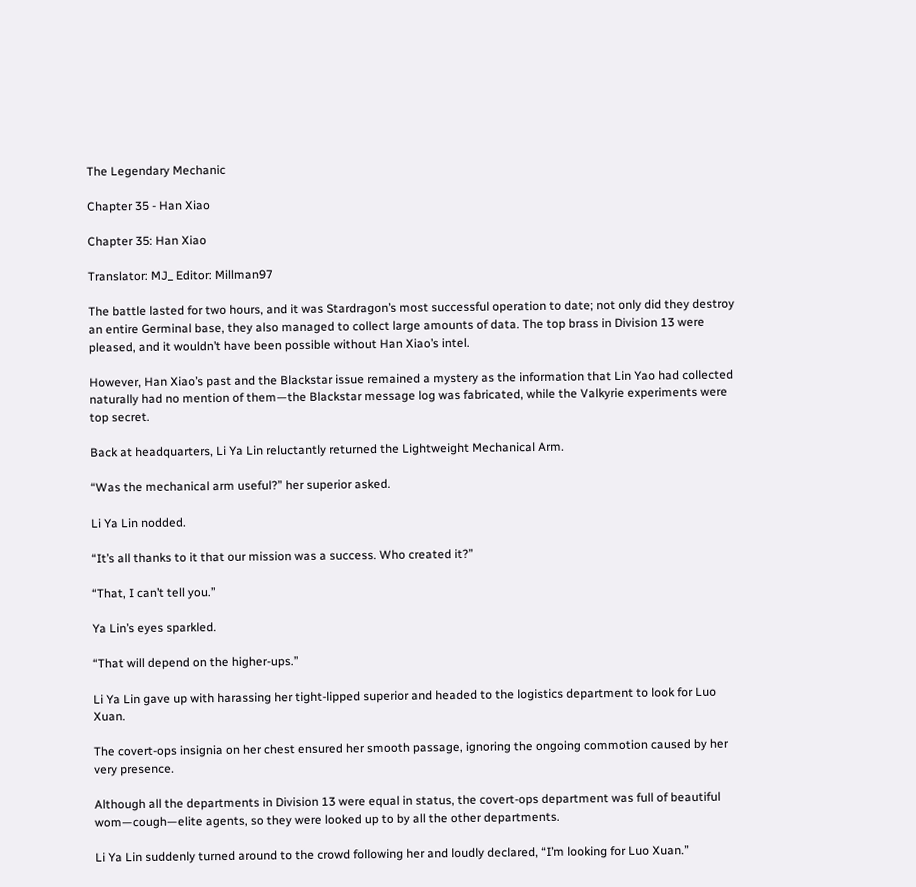The Legendary Mechanic

Chapter 35 - Han Xiao

Chapter 35: Han Xiao

Translator: MJ_ Editor: Millman97

The battle lasted for two hours, and it was Stardragon’s most successful operation to date; not only did they destroy an entire Germinal base, they also managed to collect large amounts of data. The top brass in Division 13 were pleased, and it wouldn’t have been possible without Han Xiao’s intel.

However, Han Xiao’s past and the Blackstar issue remained a mystery as the information that Lin Yao had collected naturally had no mention of them—the Blackstar message log was fabricated, while the Valkyrie experiments were top secret.

Back at headquarters, Li Ya Lin reluctantly returned the Lightweight Mechanical Arm.

“Was the mechanical arm useful?” her superior asked.

Li Ya Lin nodded.

“It’s all thanks to it that our mission was a success. Who created it?”

“That, I can’t tell you.”

Ya Lin’s eyes sparkled.

“That will depend on the higher-ups.”

Li Ya Lin gave up with harassing her tight-lipped superior and headed to the logistics department to look for Luo Xuan.

The covert-ops insignia on her chest ensured her smooth passage, ignoring the ongoing commotion caused by her very presence.

Although all the departments in Division 13 were equal in status, the covert-ops department was full of beautiful wom—cough—elite agents, so they were looked up to by all the other departments.

Li Ya Lin suddenly turned around to the crowd following her and loudly declared, “I’m looking for Luo Xuan.”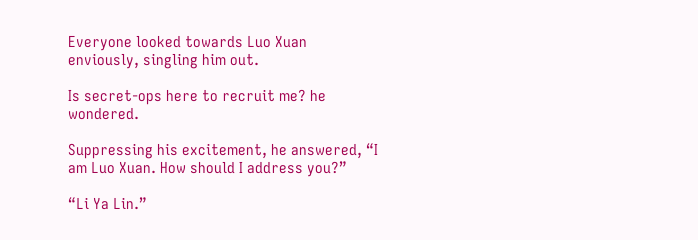Everyone looked towards Luo Xuan enviously, singling him out.

Is secret-ops here to recruit me? he wondered.

Suppressing his excitement, he answered, “I am Luo Xuan. How should I address you?”

“Li Ya Lin.”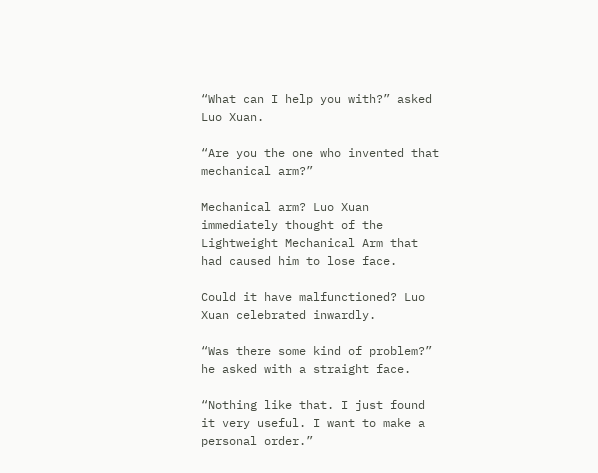“What can I help you with?” asked Luo Xuan.

“Are you the one who invented that mechanical arm?”

Mechanical arm? Luo Xuan immediately thought of the Lightweight Mechanical Arm that had caused him to lose face.

Could it have malfunctioned? Luo Xuan celebrated inwardly.

“Was there some kind of problem?” he asked with a straight face.

“Nothing like that. I just found it very useful. I want to make a personal order.”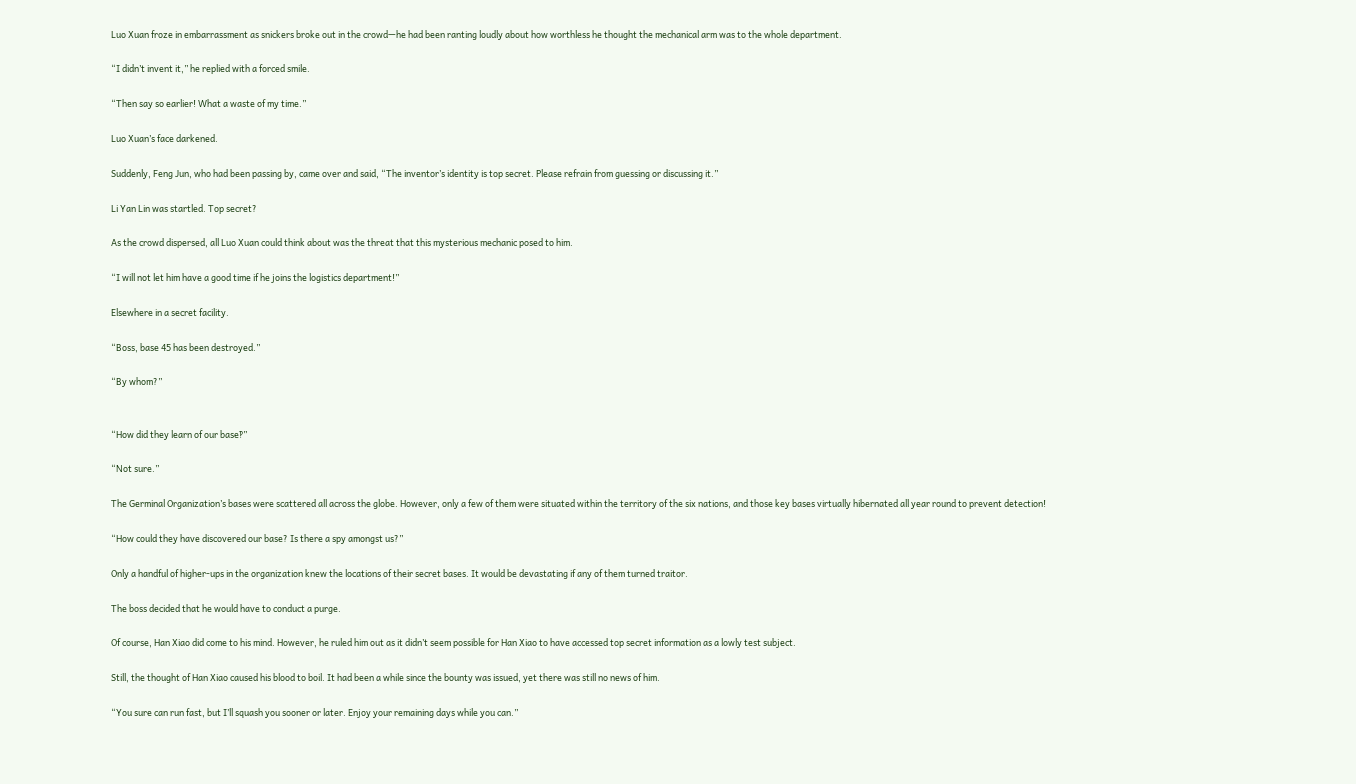Luo Xuan froze in embarrassment as snickers broke out in the crowd—he had been ranting loudly about how worthless he thought the mechanical arm was to the whole department.

“I didn’t invent it,” he replied with a forced smile.

“Then say so earlier! What a waste of my time.”

Luo Xuan’s face darkened.

Suddenly, Feng Jun, who had been passing by, came over and said, “The inventor’s identity is top secret. Please refrain from guessing or discussing it.”

Li Yan Lin was startled. Top secret?

As the crowd dispersed, all Luo Xuan could think about was the threat that this mysterious mechanic posed to him.

“I will not let him have a good time if he joins the logistics department!”

Elsewhere in a secret facility.

“Boss, base 45 has been destroyed.”

“By whom?”


“How did they learn of our base‽”

“Not sure.”

The Germinal Organization’s bases were scattered all across the globe. However, only a few of them were situated within the territory of the six nations, and those key bases virtually hibernated all year round to prevent detection!

“How could they have discovered our base? Is there a spy amongst us?”

Only a handful of higher-ups in the organization knew the locations of their secret bases. It would be devastating if any of them turned traitor.

The boss decided that he would have to conduct a purge.

Of course, Han Xiao did come to his mind. However, he ruled him out as it didn’t seem possible for Han Xiao to have accessed top secret information as a lowly test subject.

Still, the thought of Han Xiao caused his blood to boil. It had been a while since the bounty was issued, yet there was still no news of him.

“You sure can run fast, but I’ll squash you sooner or later. Enjoy your remaining days while you can.”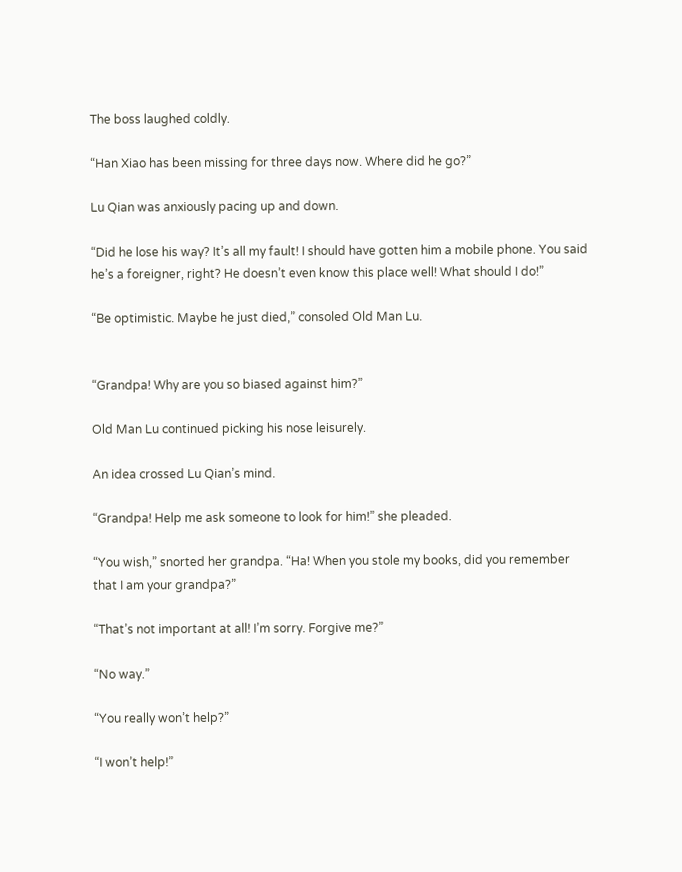The boss laughed coldly.

“Han Xiao has been missing for three days now. Where did he go?”

Lu Qian was anxiously pacing up and down.

“Did he lose his way? It’s all my fault! I should have gotten him a mobile phone. You said he’s a foreigner, right? He doesn’t even know this place well! What should I do!”

“Be optimistic. Maybe he just died,” consoled Old Man Lu.


“Grandpa! Why are you so biased against him?”

Old Man Lu continued picking his nose leisurely.

An idea crossed Lu Qian’s mind.

“Grandpa! Help me ask someone to look for him!” she pleaded.

“You wish,” snorted her grandpa. “Ha! When you stole my books, did you remember that I am your grandpa?”

“That’s not important at all! I’m sorry. Forgive me?”

“No way.”

“You really won’t help?”

“I won’t help!”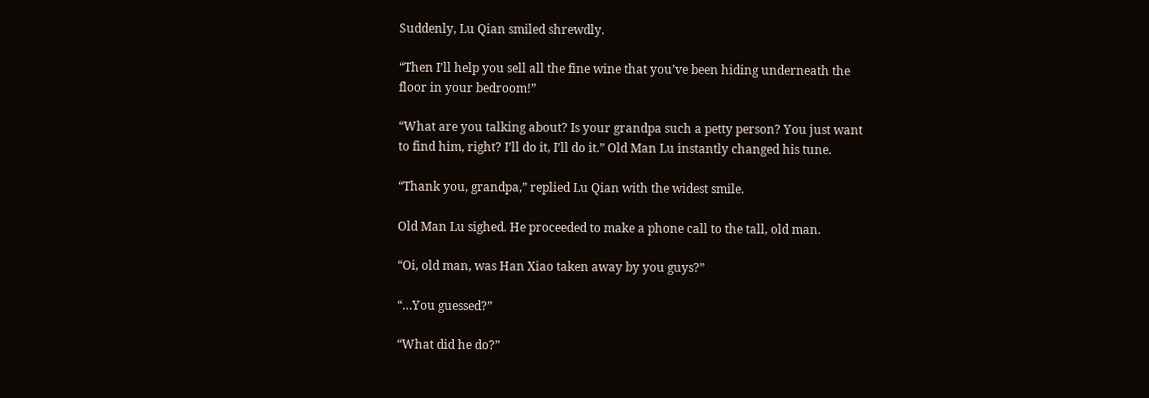Suddenly, Lu Qian smiled shrewdly.

“Then I’ll help you sell all the fine wine that you’ve been hiding underneath the floor in your bedroom!”

“What are you talking about? Is your grandpa such a petty person? You just want to find him, right? I’ll do it, I’ll do it.” Old Man Lu instantly changed his tune.

“Thank you, grandpa,” replied Lu Qian with the widest smile.

Old Man Lu sighed. He proceeded to make a phone call to the tall, old man.

“Oi, old man, was Han Xiao taken away by you guys?”

“…You guessed?”

“What did he do?”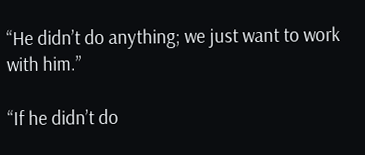“He didn’t do anything; we just want to work with him.”

“If he didn’t do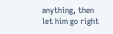anything, then let him go right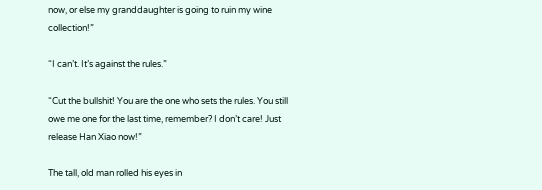now, or else my granddaughter is going to ruin my wine collection!”

“I can’t. It’s against the rules.”

“Cut the bullshit! You are the one who sets the rules. You still owe me one for the last time, remember? I don’t care! Just release Han Xiao now!”

The tall, old man rolled his eyes in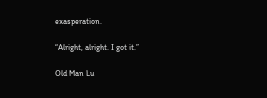exasperation.

“Alright, alright. I got it.”

Old Man Lu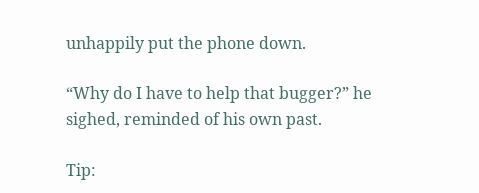unhappily put the phone down.

“Why do I have to help that bugger?” he sighed, reminded of his own past.

Tip: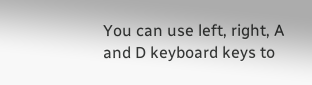You can use left, right, A and D keyboard keys to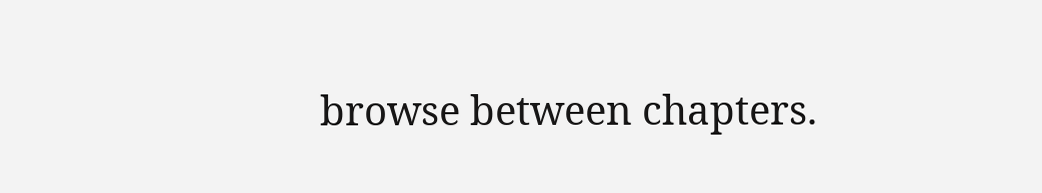browse between chapters.